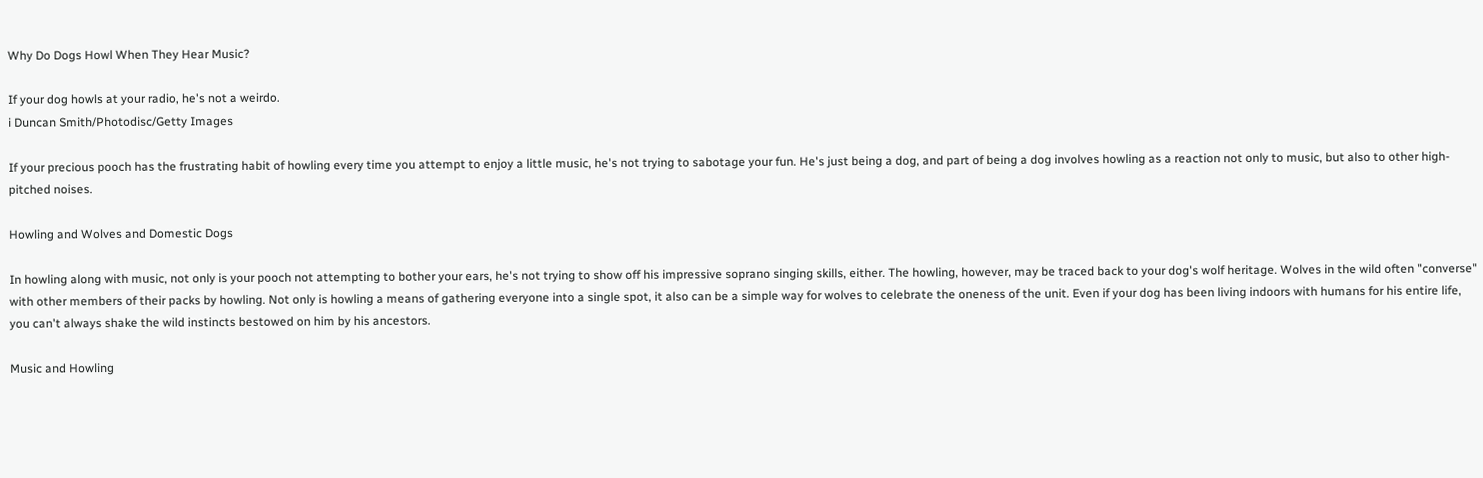Why Do Dogs Howl When They Hear Music?

If your dog howls at your radio, he's not a weirdo.
i Duncan Smith/Photodisc/Getty Images

If your precious pooch has the frustrating habit of howling every time you attempt to enjoy a little music, he's not trying to sabotage your fun. He's just being a dog, and part of being a dog involves howling as a reaction not only to music, but also to other high-pitched noises.

Howling and Wolves and Domestic Dogs

In howling along with music, not only is your pooch not attempting to bother your ears, he's not trying to show off his impressive soprano singing skills, either. The howling, however, may be traced back to your dog's wolf heritage. Wolves in the wild often "converse" with other members of their packs by howling. Not only is howling a means of gathering everyone into a single spot, it also can be a simple way for wolves to celebrate the oneness of the unit. Even if your dog has been living indoors with humans for his entire life, you can't always shake the wild instincts bestowed on him by his ancestors.

Music and Howling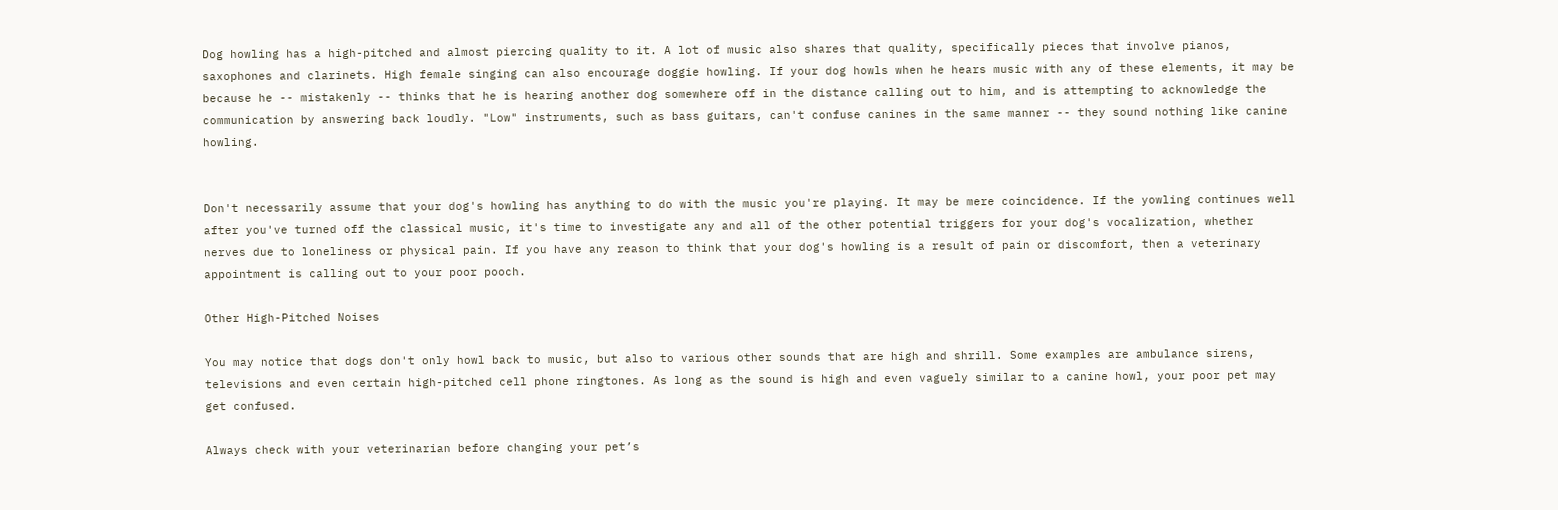Dog howling has a high-pitched and almost piercing quality to it. A lot of music also shares that quality, specifically pieces that involve pianos, saxophones and clarinets. High female singing can also encourage doggie howling. If your dog howls when he hears music with any of these elements, it may be because he -- mistakenly -- thinks that he is hearing another dog somewhere off in the distance calling out to him, and is attempting to acknowledge the communication by answering back loudly. "Low" instruments, such as bass guitars, can't confuse canines in the same manner -- they sound nothing like canine howling.


Don't necessarily assume that your dog's howling has anything to do with the music you're playing. It may be mere coincidence. If the yowling continues well after you've turned off the classical music, it's time to investigate any and all of the other potential triggers for your dog's vocalization, whether nerves due to loneliness or physical pain. If you have any reason to think that your dog's howling is a result of pain or discomfort, then a veterinary appointment is calling out to your poor pooch.

Other High-Pitched Noises

You may notice that dogs don't only howl back to music, but also to various other sounds that are high and shrill. Some examples are ambulance sirens, televisions and even certain high-pitched cell phone ringtones. As long as the sound is high and even vaguely similar to a canine howl, your poor pet may get confused.

Always check with your veterinarian before changing your pet’s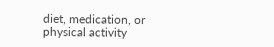diet, medication, or physical activity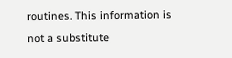routines. This information is not a substitute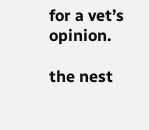for a vet’s opinion.

the nest